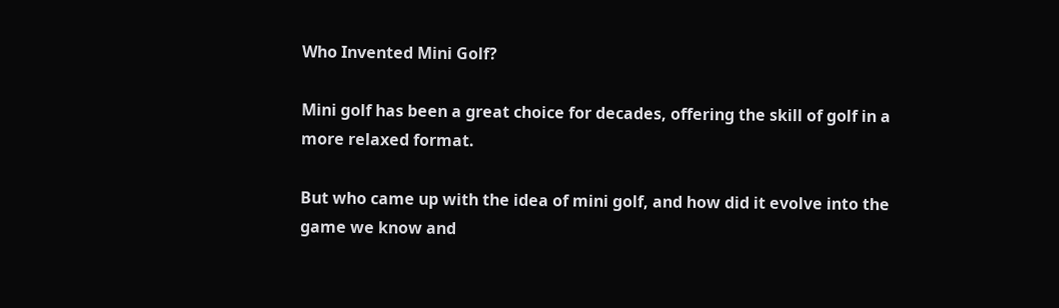Who Invented Mini Golf?

Mini golf has been a great choice for decades, offering the skill of golf in a more relaxed format.

But who came up with the idea of mini golf, and how did it evolve into the game we know and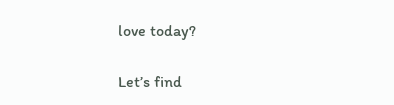love today?

Let’s find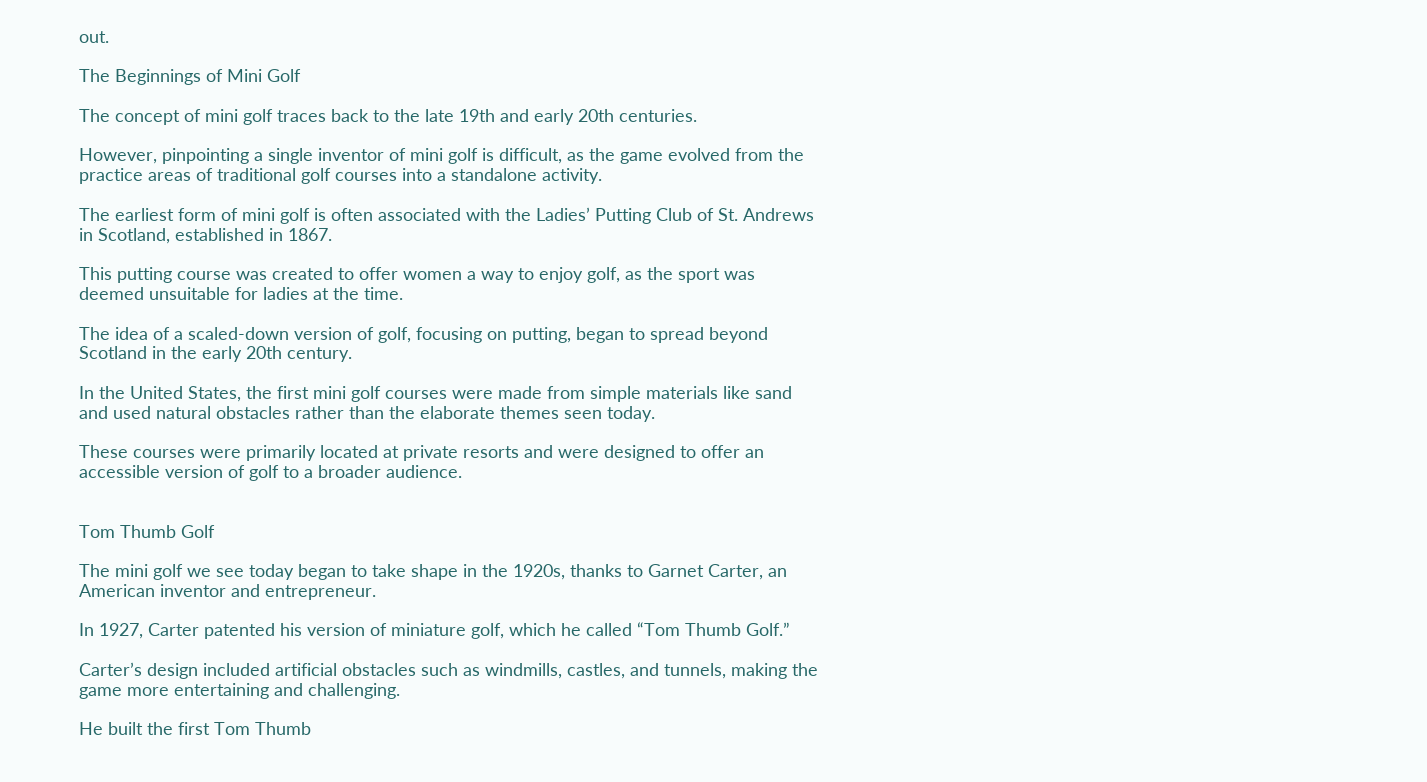out.

The Beginnings of Mini Golf

The concept of mini golf traces back to the late 19th and early 20th centuries.

However, pinpointing a single inventor of mini golf is difficult, as the game evolved from the practice areas of traditional golf courses into a standalone activity.

The earliest form of mini golf is often associated with the Ladies’ Putting Club of St. Andrews in Scotland, established in 1867.

This putting course was created to offer women a way to enjoy golf, as the sport was deemed unsuitable for ladies at the time.

The idea of a scaled-down version of golf, focusing on putting, began to spread beyond Scotland in the early 20th century.

In the United States, the first mini golf courses were made from simple materials like sand and used natural obstacles rather than the elaborate themes seen today.

These courses were primarily located at private resorts and were designed to offer an accessible version of golf to a broader audience.


Tom Thumb Golf

The mini golf we see today began to take shape in the 1920s, thanks to Garnet Carter, an American inventor and entrepreneur.

In 1927, Carter patented his version of miniature golf, which he called “Tom Thumb Golf.”

Carter’s design included artificial obstacles such as windmills, castles, and tunnels, making the game more entertaining and challenging.

He built the first Tom Thumb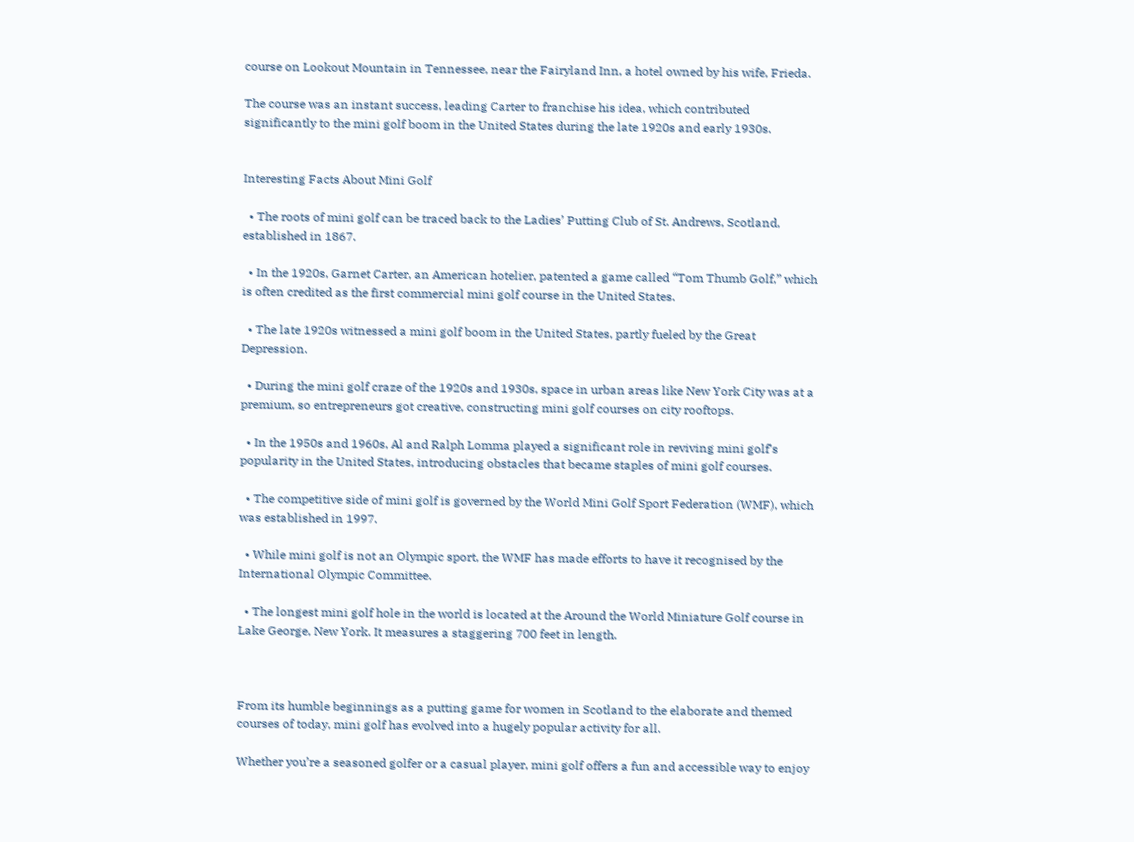course on Lookout Mountain in Tennessee, near the Fairyland Inn, a hotel owned by his wife, Frieda.

The course was an instant success, leading Carter to franchise his idea, which contributed significantly to the mini golf boom in the United States during the late 1920s and early 1930s.


Interesting Facts About Mini Golf

  • The roots of mini golf can be traced back to the Ladies’ Putting Club of St. Andrews, Scotland, established in 1867.

  • In the 1920s, Garnet Carter, an American hotelier, patented a game called “Tom Thumb Golf,” which is often credited as the first commercial mini golf course in the United States.

  • The late 1920s witnessed a mini golf boom in the United States, partly fueled by the Great Depression.

  • During the mini golf craze of the 1920s and 1930s, space in urban areas like New York City was at a premium, so entrepreneurs got creative, constructing mini golf courses on city rooftops.

  • In the 1950s and 1960s, Al and Ralph Lomma played a significant role in reviving mini golf’s popularity in the United States, introducing obstacles that became staples of mini golf courses.

  • The competitive side of mini golf is governed by the World Mini Golf Sport Federation (WMF), which was established in 1997.

  • While mini golf is not an Olympic sport, the WMF has made efforts to have it recognised by the International Olympic Committee.

  • The longest mini golf hole in the world is located at the Around the World Miniature Golf course in Lake George, New York. It measures a staggering 700 feet in length.



From its humble beginnings as a putting game for women in Scotland to the elaborate and themed courses of today, mini golf has evolved into a hugely popular activity for all.

Whether you’re a seasoned golfer or a casual player, mini golf offers a fun and accessible way to enjoy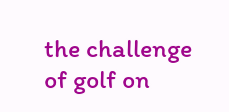the challenge of golf on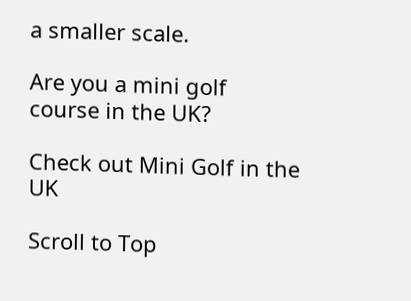a smaller scale.

Are you a mini golf course in the UK?

Check out Mini Golf in the UK

Scroll to Top